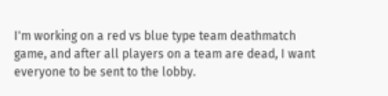I'm working on a red vs blue type team deathmatch game, and after all players on a team are dead, I want everyone to be sent to the lobby.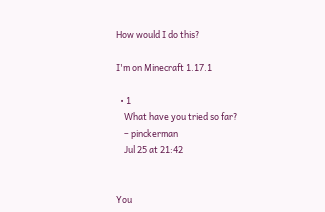How would I do this?

I'm on Minecraft 1.17.1

  • 1
    What have you tried so far?
    – pinckerman
    Jul 25 at 21:42


You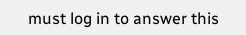must log in to answer this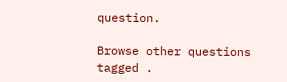question.

Browse other questions tagged .